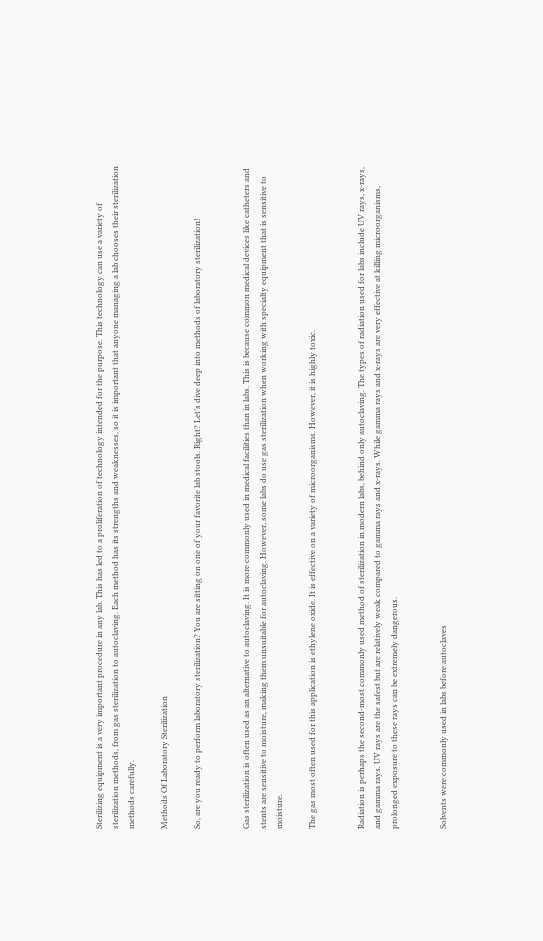Sterilizing equipment is a very important procedure in any lab. This has led to a proliferation of technology intended for the purpose. This technology can use a variety of sterilization methods, from gas sterilization to autoclaving. Each method has its strengths and weaknesses, so it is important that anyone managing a lab chooses their sterilization methods carefully.

Methods Of Laboratory Sterilization

So, are you ready to perform laboratory sterilization? You are sitting on one of your favorite lab stools. Right? Let’s dive deep into methods of laboratory sterilization!


Gas sterilization is often used as an alternative to autoclaving. It is more commonly used in medical facilities than in labs. This is because common medical devices like catheters and stents are sensitive to moisture, making them unsuitable for autoclaving. However, some labs do use gas sterilization when working with specialty equipment that is sensitive to moisture.

The gas most often used for this application is ethylene oxide. It is effective on a variety of microorganisms. However, it is highly toxic.


Radiation is perhaps the second-most commonly used method of sterilization in modern labs, behind only autoclaving. The types of radiation used for labs include UV rays, x-rays, and gamma rays. UV rays are the safest but are relatively weak compared to gamma rays and x-rays. While gamma rays and x-rays are very effective at killing microorganisms, prolonged exposure to these rays can be extremely dangerous.


Solvents were commonly used in labs before autoclaves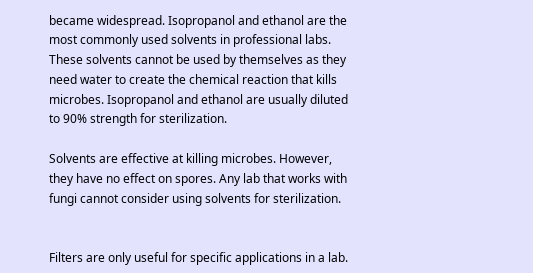became widespread. Isopropanol and ethanol are the most commonly used solvents in professional labs. These solvents cannot be used by themselves as they need water to create the chemical reaction that kills microbes. Isopropanol and ethanol are usually diluted to 90% strength for sterilization.

Solvents are effective at killing microbes. However, they have no effect on spores. Any lab that works with fungi cannot consider using solvents for sterilization.


Filters are only useful for specific applications in a lab.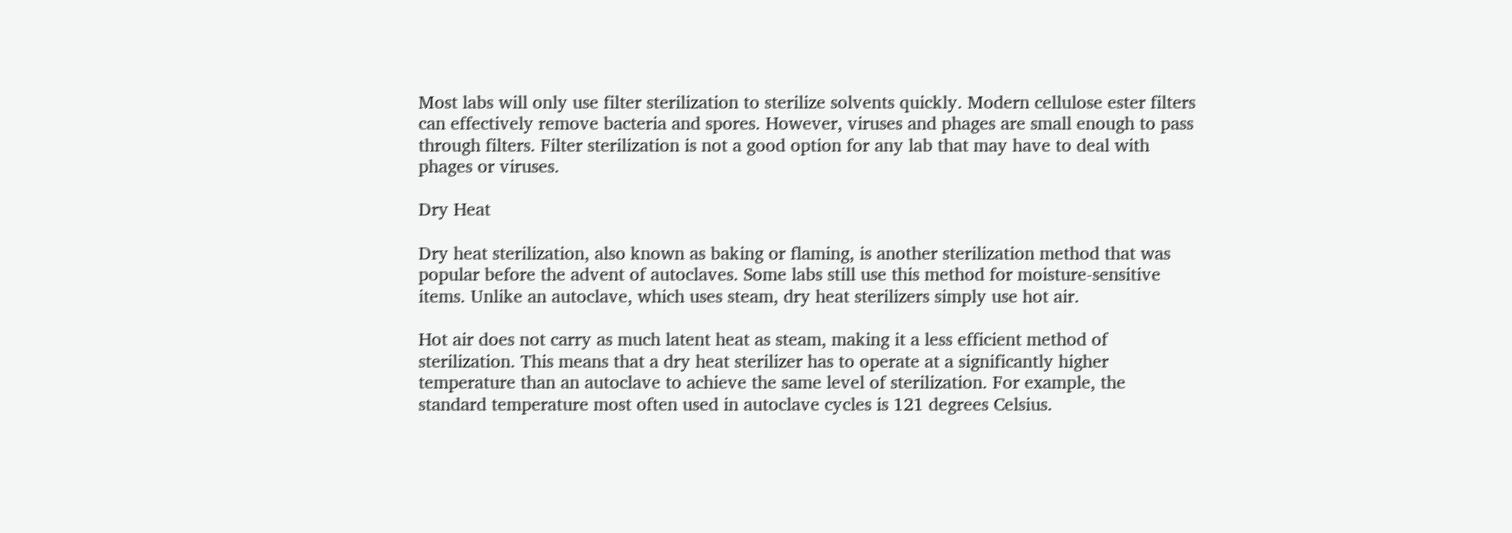Most labs will only use filter sterilization to sterilize solvents quickly. Modern cellulose ester filters can effectively remove bacteria and spores. However, viruses and phages are small enough to pass through filters. Filter sterilization is not a good option for any lab that may have to deal with phages or viruses.

Dry Heat

Dry heat sterilization, also known as baking or flaming, is another sterilization method that was popular before the advent of autoclaves. Some labs still use this method for moisture-sensitive items. Unlike an autoclave, which uses steam, dry heat sterilizers simply use hot air.

Hot air does not carry as much latent heat as steam, making it a less efficient method of sterilization. This means that a dry heat sterilizer has to operate at a significantly higher temperature than an autoclave to achieve the same level of sterilization. For example, the standard temperature most often used in autoclave cycles is 121 degrees Celsius.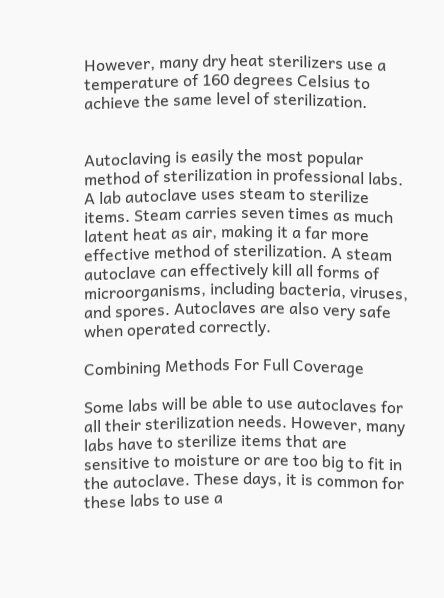However, many dry heat sterilizers use a temperature of 160 degrees Celsius to achieve the same level of sterilization.


Autoclaving is easily the most popular method of sterilization in professional labs. A lab autoclave uses steam to sterilize items. Steam carries seven times as much latent heat as air, making it a far more effective method of sterilization. A steam autoclave can effectively kill all forms of microorganisms, including bacteria, viruses, and spores. Autoclaves are also very safe when operated correctly.

Combining Methods For Full Coverage

Some labs will be able to use autoclaves for all their sterilization needs. However, many labs have to sterilize items that are sensitive to moisture or are too big to fit in the autoclave. These days, it is common for these labs to use a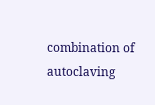combination of autoclaving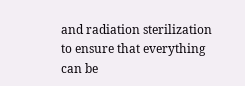and radiation sterilization to ensure that everything can be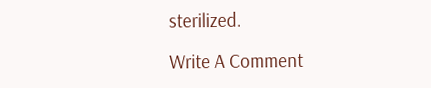sterilized.

Write A Comment